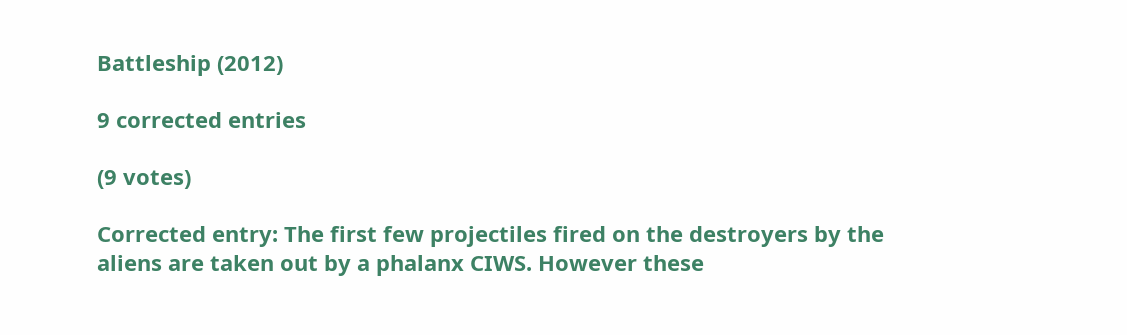Battleship (2012)

9 corrected entries

(9 votes)

Corrected entry: The first few projectiles fired on the destroyers by the aliens are taken out by a phalanx CIWS. However these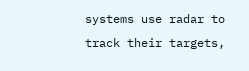systems use radar to track their targets,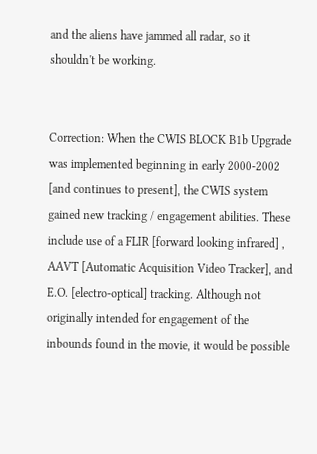and the aliens have jammed all radar, so it shouldn't be working.


Correction: When the CWIS BLOCK B1b Upgrade was implemented beginning in early 2000-2002 [and continues to present], the CWIS system gained new tracking / engagement abilities. These include use of a FLIR [forward looking infrared] , AAVT [Automatic Acquisition Video Tracker], and E.O. [electro-optical] tracking. Although not originally intended for engagement of the inbounds found in the movie, it would be possible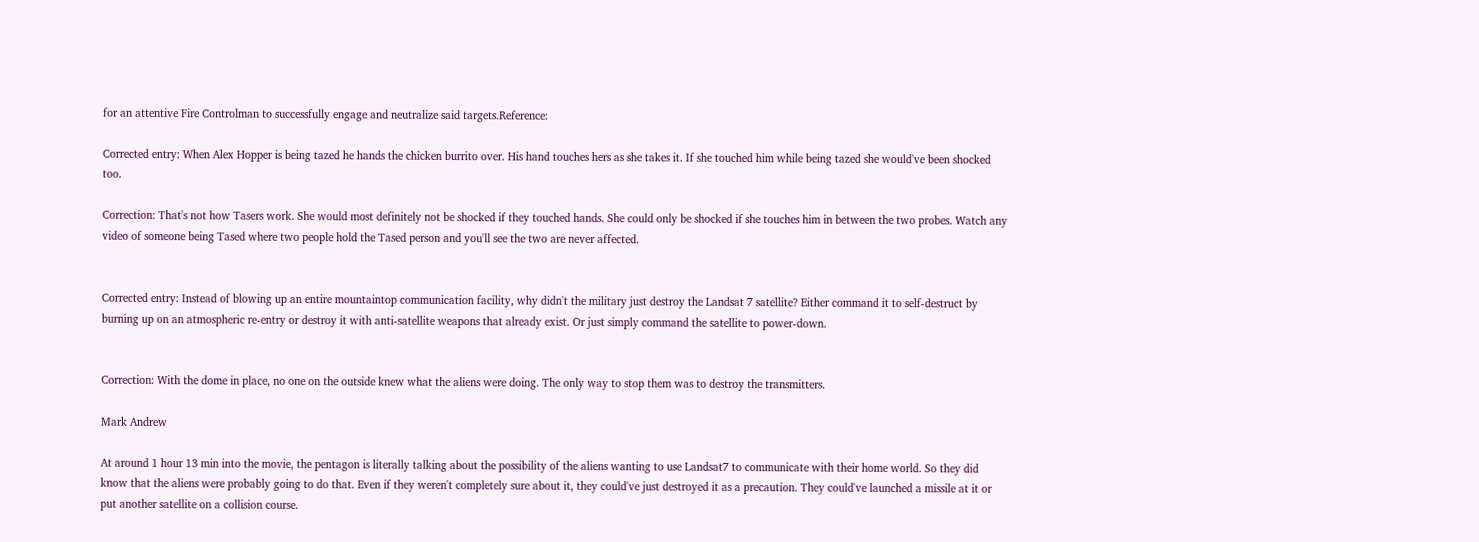for an attentive Fire Controlman to successfully engage and neutralize said targets.Reference:

Corrected entry: When Alex Hopper is being tazed he hands the chicken burrito over. His hand touches hers as she takes it. If she touched him while being tazed she would've been shocked too.

Correction: That's not how Tasers work. She would most definitely not be shocked if they touched hands. She could only be shocked if she touches him in between the two probes. Watch any video of someone being Tased where two people hold the Tased person and you'll see the two are never affected.


Corrected entry: Instead of blowing up an entire mountaintop communication facility, why didn't the military just destroy the Landsat 7 satellite? Either command it to self-destruct by burning up on an atmospheric re-entry or destroy it with anti-satellite weapons that already exist. Or just simply command the satellite to power-down.


Correction: With the dome in place, no one on the outside knew what the aliens were doing. The only way to stop them was to destroy the transmitters.

Mark Andrew

At around 1 hour 13 min into the movie, the pentagon is literally talking about the possibility of the aliens wanting to use Landsat7 to communicate with their home world. So they did know that the aliens were probably going to do that. Even if they weren't completely sure about it, they could've just destroyed it as a precaution. They could've launched a missile at it or put another satellite on a collision course.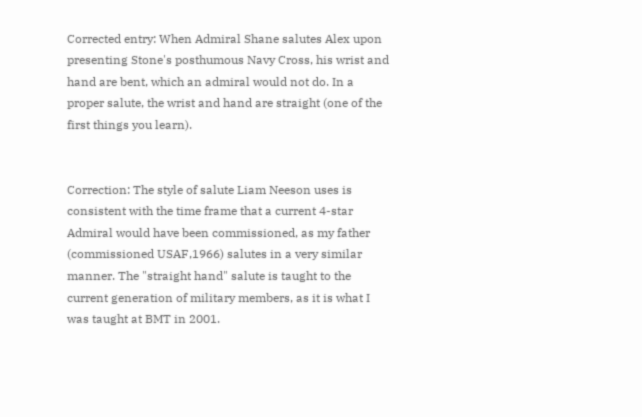Corrected entry: When Admiral Shane salutes Alex upon presenting Stone's posthumous Navy Cross, his wrist and hand are bent, which an admiral would not do. In a proper salute, the wrist and hand are straight (one of the first things you learn).


Correction: The style of salute Liam Neeson uses is consistent with the time frame that a current 4-star Admiral would have been commissioned, as my father (commissioned USAF,1966) salutes in a very similar manner. The "straight hand" salute is taught to the current generation of military members, as it is what I was taught at BMT in 2001.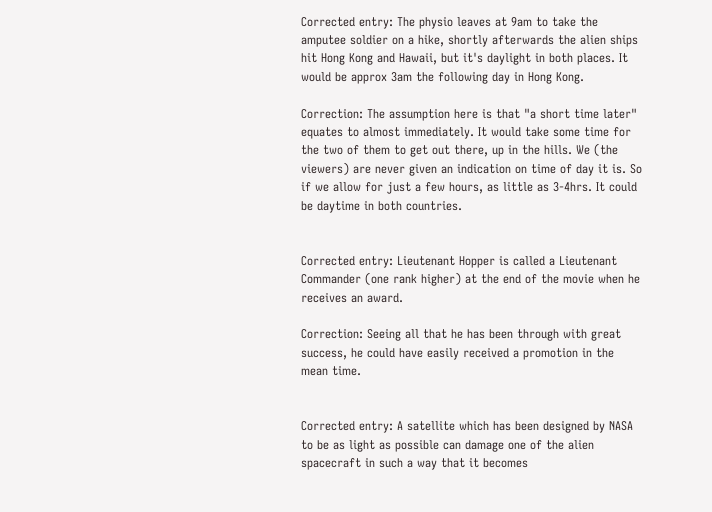Corrected entry: The physio leaves at 9am to take the amputee soldier on a hike, shortly afterwards the alien ships hit Hong Kong and Hawaii, but it's daylight in both places. It would be approx 3am the following day in Hong Kong.

Correction: The assumption here is that "a short time later" equates to almost immediately. It would take some time for the two of them to get out there, up in the hills. We (the viewers) are never given an indication on time of day it is. So if we allow for just a few hours, as little as 3-4hrs. It could be daytime in both countries.


Corrected entry: Lieutenant Hopper is called a Lieutenant Commander (one rank higher) at the end of the movie when he receives an award.

Correction: Seeing all that he has been through with great success, he could have easily received a promotion in the mean time.


Corrected entry: A satellite which has been designed by NASA to be as light as possible can damage one of the alien spacecraft in such a way that it becomes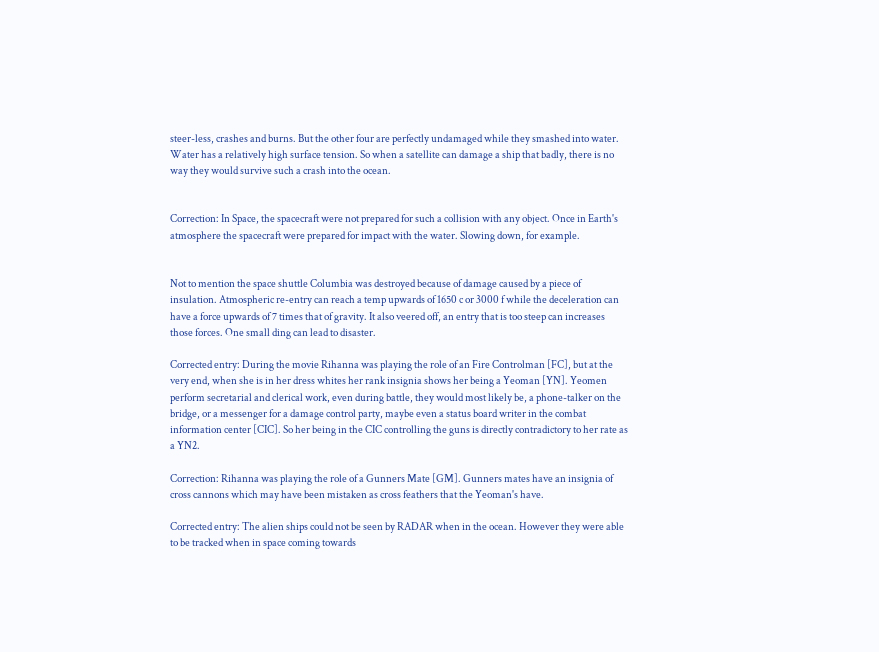steer-less, crashes and burns. But the other four are perfectly undamaged while they smashed into water. Water has a relatively high surface tension. So when a satellite can damage a ship that badly, there is no way they would survive such a crash into the ocean.


Correction: In Space, the spacecraft were not prepared for such a collision with any object. Once in Earth's atmosphere the spacecraft were prepared for impact with the water. Slowing down, for example.


Not to mention the space shuttle Columbia was destroyed because of damage caused by a piece of insulation. Atmospheric re-entry can reach a temp upwards of 1650 c or 3000 f while the deceleration can have a force upwards of 7 times that of gravity. It also veered off, an entry that is too steep can increases those forces. One small ding can lead to disaster.

Corrected entry: During the movie Rihanna was playing the role of an Fire Controlman [FC], but at the very end, when she is in her dress whites her rank insignia shows her being a Yeoman [YN]. Yeomen perform secretarial and clerical work, even during battle, they would most likely be, a phone-talker on the bridge, or a messenger for a damage control party, maybe even a status board writer in the combat information center [CIC]. So her being in the CIC controlling the guns is directly contradictory to her rate as a YN2.

Correction: Rihanna was playing the role of a Gunners Mate [GM]. Gunners mates have an insignia of cross cannons which may have been mistaken as cross feathers that the Yeoman's have.

Corrected entry: The alien ships could not be seen by RADAR when in the ocean. However they were able to be tracked when in space coming towards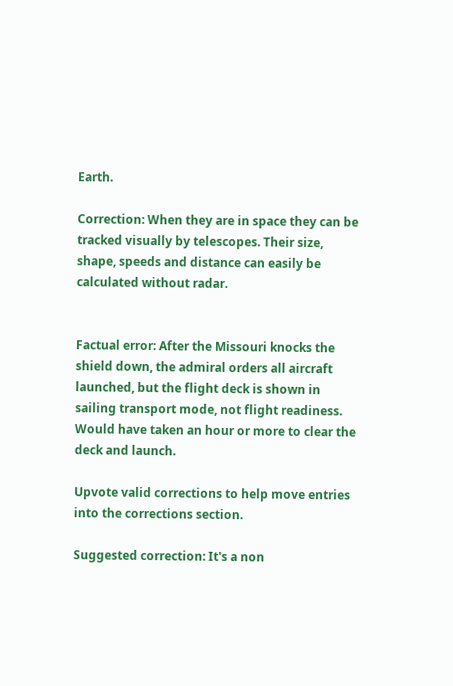Earth.

Correction: When they are in space they can be tracked visually by telescopes. Their size, shape, speeds and distance can easily be calculated without radar.


Factual error: After the Missouri knocks the shield down, the admiral orders all aircraft launched, but the flight deck is shown in sailing transport mode, not flight readiness. Would have taken an hour or more to clear the deck and launch.

Upvote valid corrections to help move entries into the corrections section.

Suggested correction: It's a non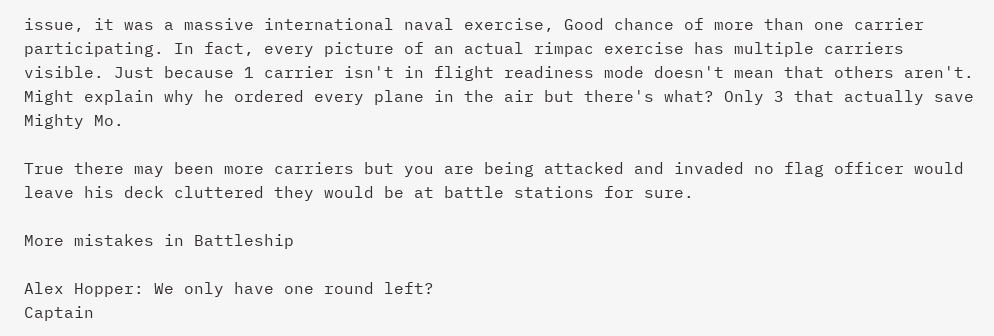issue, it was a massive international naval exercise, Good chance of more than one carrier participating. In fact, every picture of an actual rimpac exercise has multiple carriers visible. Just because 1 carrier isn't in flight readiness mode doesn't mean that others aren't. Might explain why he ordered every plane in the air but there's what? Only 3 that actually save Mighty Mo.

True there may been more carriers but you are being attacked and invaded no flag officer would leave his deck cluttered they would be at battle stations for sure.

More mistakes in Battleship

Alex Hopper: We only have one round left?
Captain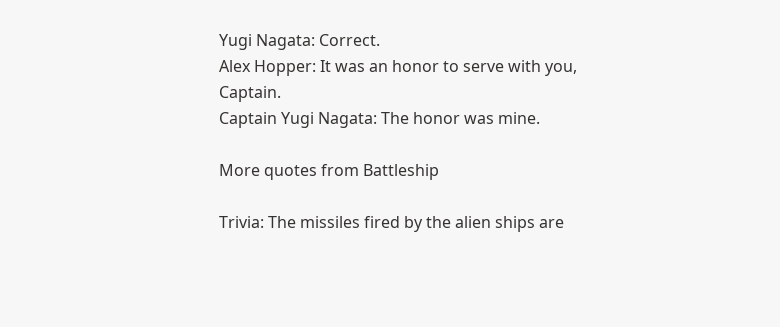Yugi Nagata: Correct.
Alex Hopper: It was an honor to serve with you, Captain.
Captain Yugi Nagata: The honor was mine.

More quotes from Battleship

Trivia: The missiles fired by the alien ships are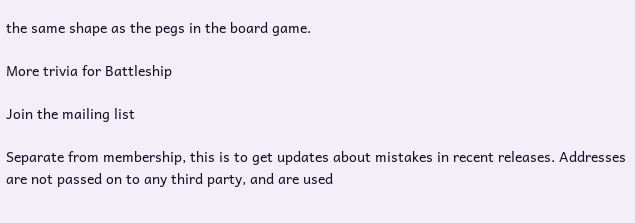the same shape as the pegs in the board game.

More trivia for Battleship

Join the mailing list

Separate from membership, this is to get updates about mistakes in recent releases. Addresses are not passed on to any third party, and are used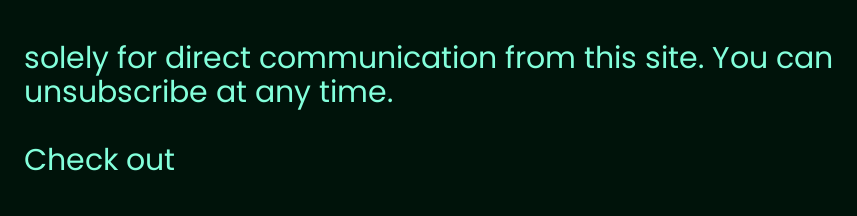solely for direct communication from this site. You can unsubscribe at any time.

Check out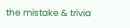the mistake & trivia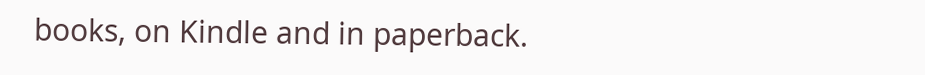books, on Kindle and in paperback.